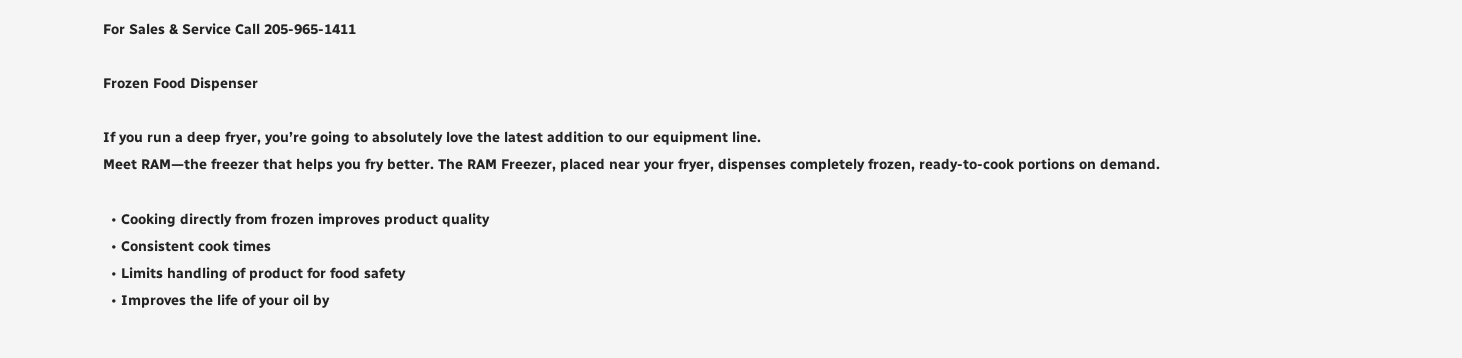For Sales & Service Call 205-965-1411

Frozen Food Dispenser

If you run a deep fryer, you’re going to absolutely love the latest addition to our equipment line.
Meet RAM—the freezer that helps you fry better. The RAM Freezer, placed near your fryer, dispenses completely frozen, ready-to-cook portions on demand.

  • Cooking directly from frozen improves product quality
  • Consistent cook times
  • Limits handling of product for food safety
  • Improves the life of your oil by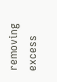removing excess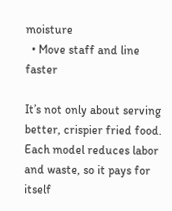moisture
  • Move staff and line faster

It’s not only about serving better, crispier fried food. Each model reduces labor and waste, so it pays for itself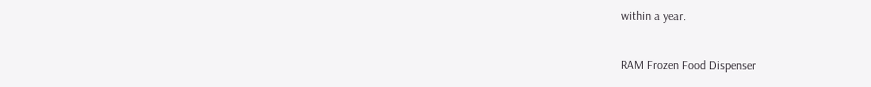within a year.

RAM Frozen Food Dispenser